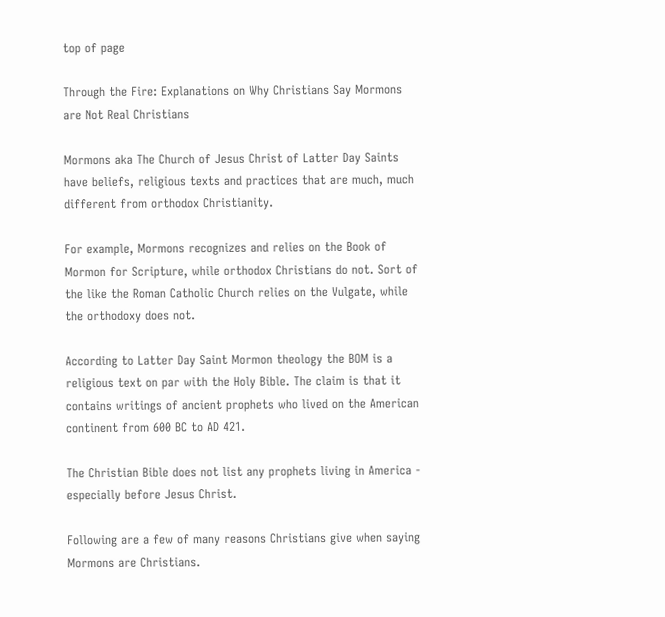top of page

Through the Fire: Explanations on Why Christians Say Mormons are Not Real Christians

Mormons aka The Church of Jesus Christ of Latter Day Saints have beliefs, religious texts and practices that are much, much different from orthodox Christianity.

For example, Mormons recognizes and relies on the Book of Mormon for Scripture, while orthodox Christians do not. Sort of the like the Roman Catholic Church relies on the Vulgate, while the orthodoxy does not.

According to Latter Day Saint Mormon theology the BOM is a religious text on par with the Holy Bible. The claim is that it contains writings of ancient prophets who lived on the American continent from 600 BC to AD 421.

The Christian Bible does not list any prophets living in America - especially before Jesus Christ.

Following are a few of many reasons Christians give when saying Mormons are Christians.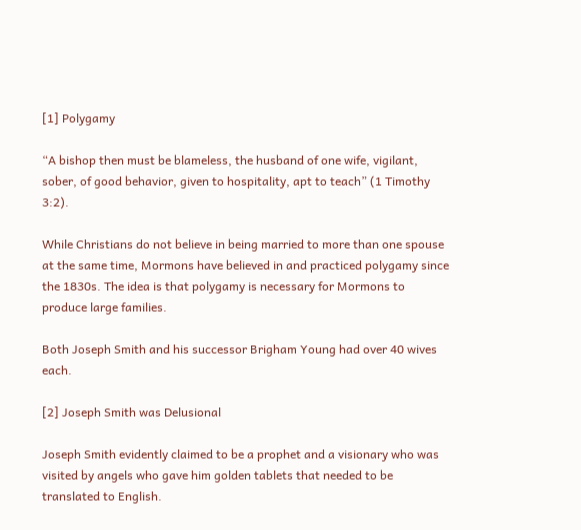[1] Polygamy

“A bishop then must be blameless, the husband of one wife, vigilant, sober, of good behavior, given to hospitality, apt to teach” (1 Timothy 3:2).

While Christians do not believe in being married to more than one spouse at the same time, Mormons have believed in and practiced polygamy since the 1830s. The idea is that polygamy is necessary for Mormons to produce large families.

Both Joseph Smith and his successor Brigham Young had over 40 wives each.

[2] Joseph Smith was Delusional

Joseph Smith evidently claimed to be a prophet and a visionary who was visited by angels who gave him golden tablets that needed to be translated to English.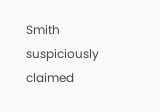Smith suspiciously claimed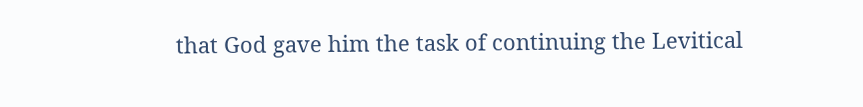that God gave him the task of continuing the Levitical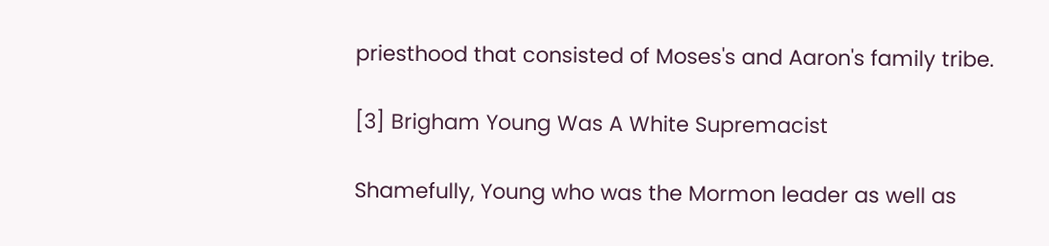priesthood that consisted of Moses's and Aaron's family tribe.

[3] Brigham Young Was A White Supremacist

Shamefully, Young who was the Mormon leader as well as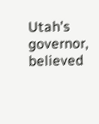Utah's governor, believed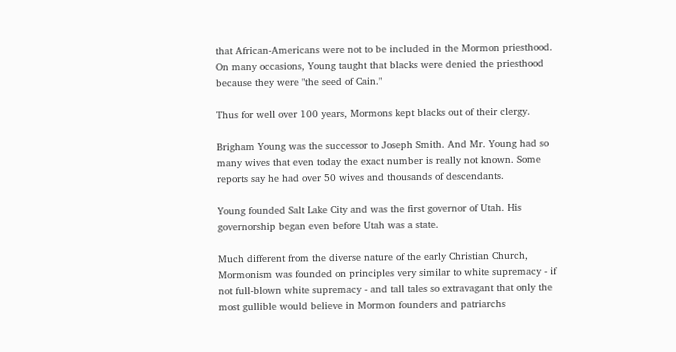that African-Americans were not to be included in the Mormon priesthood. On many occasions, Young taught that blacks were denied the priesthood because they were "the seed of Cain."

Thus for well over 100 years, Mormons kept blacks out of their clergy.

Brigham Young was the successor to Joseph Smith. And Mr. Young had so many wives that even today the exact number is really not known. Some reports say he had over 50 wives and thousands of descendants.

Young founded Salt Lake City and was the first governor of Utah. His governorship began even before Utah was a state.

Much different from the diverse nature of the early Christian Church, Mormonism was founded on principles very similar to white supremacy - if not full-blown white supremacy - and tall tales so extravagant that only the most gullible would believe in Mormon founders and patriarchs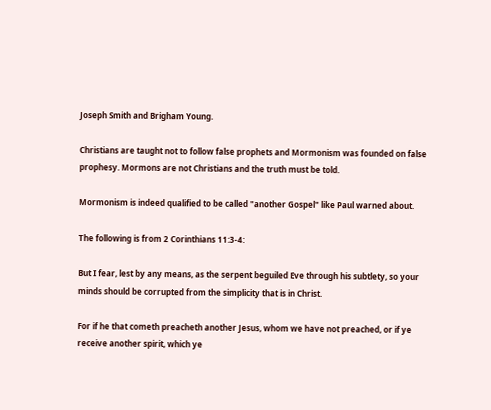Joseph Smith and Brigham Young.

Christians are taught not to follow false prophets and Mormonism was founded on false prophesy. Mormons are not Christians and the truth must be told.

Mormonism is indeed qualified to be called "another Gospel" like Paul warned about.

The following is from 2 Corinthians 11:3-4:

But I fear, lest by any means, as the serpent beguiled Eve through his subtlety, so your minds should be corrupted from the simplicity that is in Christ.

For if he that cometh preacheth another Jesus, whom we have not preached, or if ye receive another spirit, which ye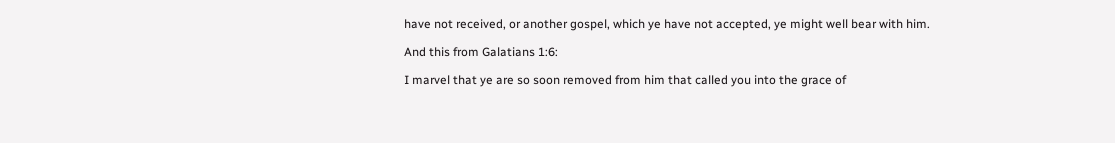have not received, or another gospel, which ye have not accepted, ye might well bear with him.

And this from Galatians 1:6:

I marvel that ye are so soon removed from him that called you into the grace of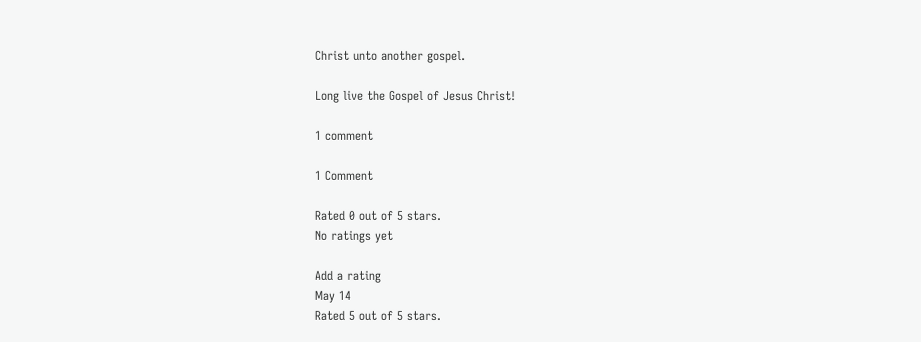Christ unto another gospel.

Long live the Gospel of Jesus Christ!

1 comment

1 Comment

Rated 0 out of 5 stars.
No ratings yet

Add a rating
May 14
Rated 5 out of 5 stars.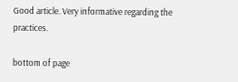Good article. Very informative regarding the practices.

bottom of page